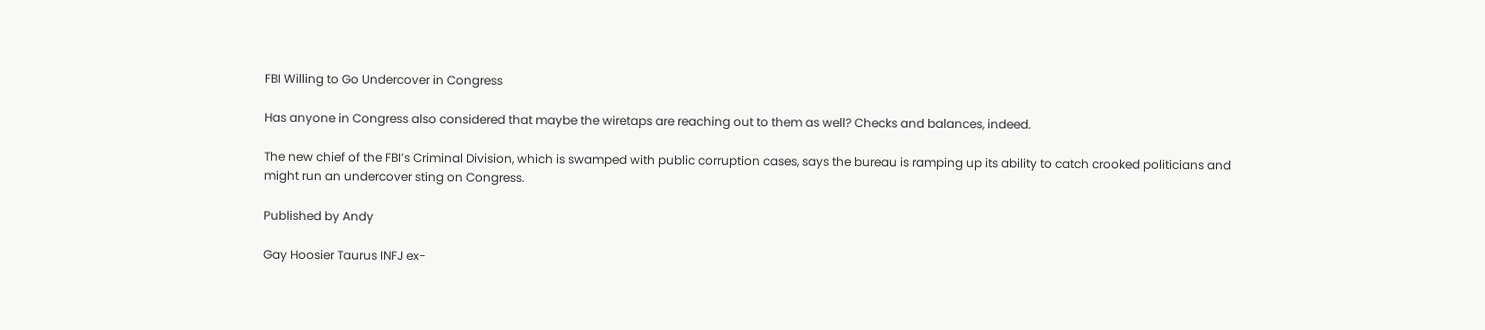FBI Willing to Go Undercover in Congress

Has anyone in Congress also considered that maybe the wiretaps are reaching out to them as well? Checks and balances, indeed.

The new chief of the FBI’s Criminal Division, which is swamped with public corruption cases, says the bureau is ramping up its ability to catch crooked politicians and might run an undercover sting on Congress.

Published by Andy

Gay Hoosier Taurus INFJ ex-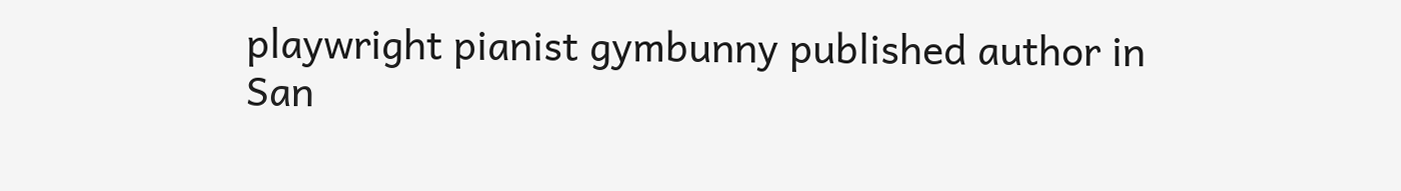playwright pianist gymbunny published author in San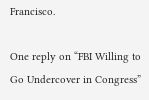Francisco.

One reply on “FBI Willing to Go Undercover in Congress”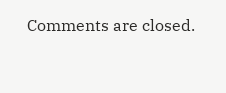Comments are closed.